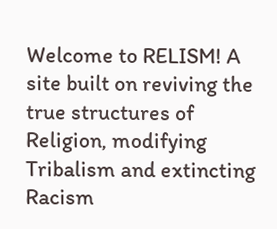Welcome to RELISM! A site built on reviving the true structures of Religion, modifying Tribalism and extincting Racism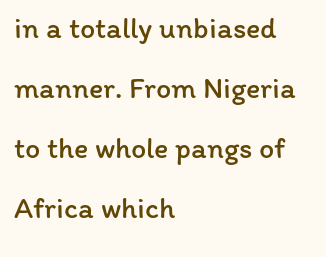in a totally unbiased manner. From Nigeria to the whole pangs of Africa which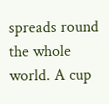spreads round the whole world. A cup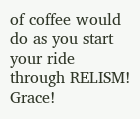of coffee would do as you start your ride through RELISM! Grace!